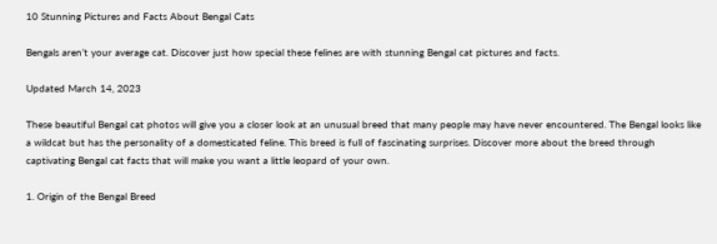10 Stunning Pictures and Facts About Bengal Cats

Bengals aren’t your average cat. Discover just how special these felines are with stunning Bengal cat pictures and facts.

Updated March 14, 2023

These beautiful Bengal cat photos will give you a closer look at an unusual breed that many people may have never encountered. The Bengal looks like a wildcat but has the personality of a domesticated feline. This breed is full of fascinating surprises. Discover more about the breed through captivating Bengal cat facts that will make you want a little leopard of your own.

1. Origin of the Bengal Breed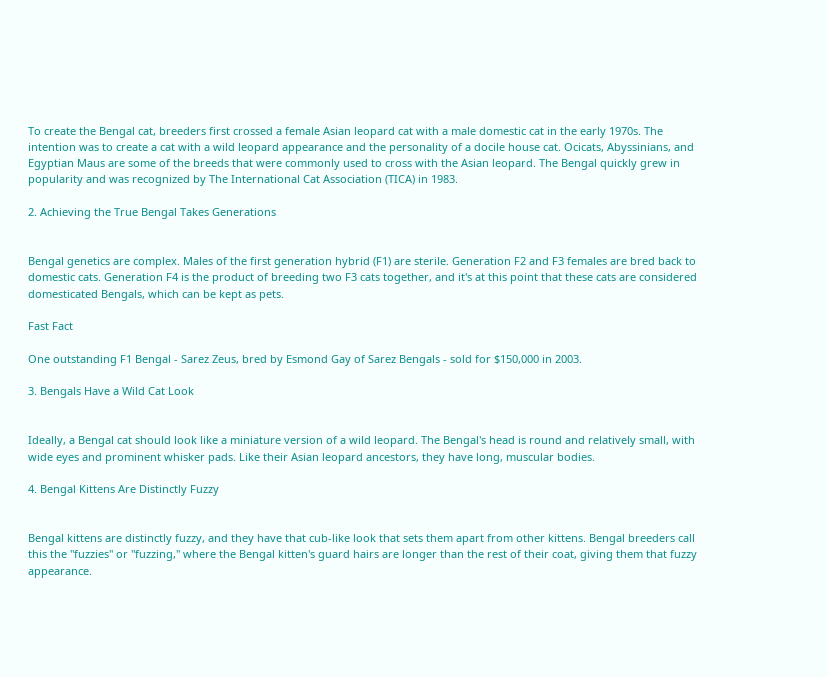To create the Bengal cat, breeders first crossed a female Asian leopard cat with a male domestic cat in the early 1970s. The intention was to create a cat with a wild leopard appearance and the personality of a docile house cat. Ocicats, Abyssinians, and Egyptian Maus are some of the breeds that were commonly used to cross with the Asian leopard. The Bengal quickly grew in popularity and was recognized by The International Cat Association (TICA) in 1983.

2. Achieving the True Bengal Takes Generations


Bengal genetics are complex. Males of the first generation hybrid (F1) are sterile. Generation F2 and F3 females are bred back to domestic cats. Generation F4 is the product of breeding two F3 cats together, and it's at this point that these cats are considered domesticated Bengals, which can be kept as pets.

Fast Fact

One outstanding F1 Bengal - Sarez Zeus, bred by Esmond Gay of Sarez Bengals - sold for $150,000 in 2003.

3. Bengals Have a Wild Cat Look


Ideally, a Bengal cat should look like a miniature version of a wild leopard. The Bengal's head is round and relatively small, with wide eyes and prominent whisker pads. Like their Asian leopard ancestors, they have long, muscular bodies.

4. Bengal Kittens Are Distinctly Fuzzy


Bengal kittens are distinctly fuzzy, and they have that cub-like look that sets them apart from other kittens. Bengal breeders call this the "fuzzies" or "fuzzing," where the Bengal kitten's guard hairs are longer than the rest of their coat, giving them that fuzzy appearance.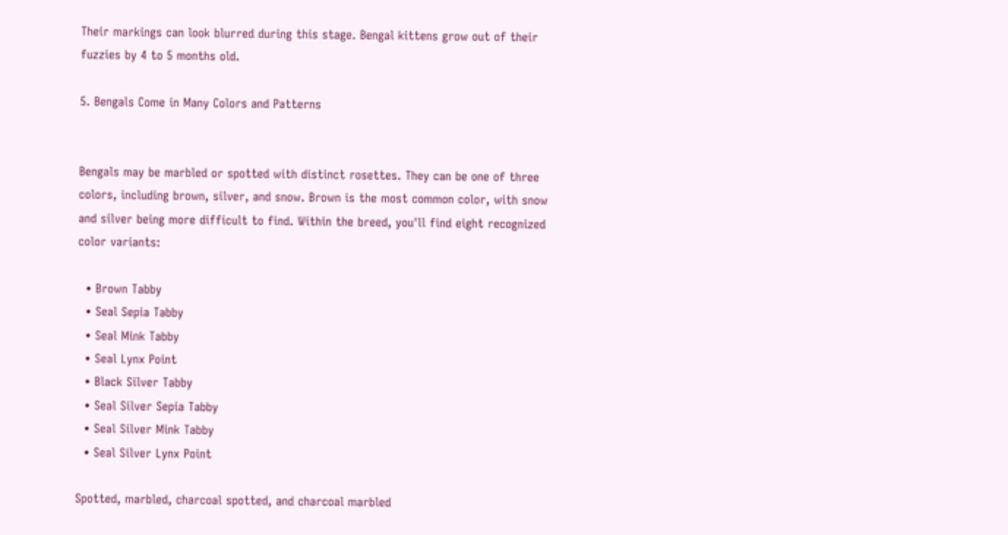Their markings can look blurred during this stage. Bengal kittens grow out of their fuzzies by 4 to 5 months old.

5. Bengals Come in Many Colors and Patterns


Bengals may be marbled or spotted with distinct rosettes. They can be one of three colors, including brown, silver, and snow. Brown is the most common color, with snow and silver being more difficult to find. Within the breed, you'll find eight recognized color variants:

  • Brown Tabby
  • Seal Sepia Tabby
  • Seal Mink Tabby
  • Seal Lynx Point
  • Black Silver Tabby
  • Seal Silver Sepia Tabby
  • Seal Silver Mink Tabby
  • Seal Silver Lynx Point

Spotted, marbled, charcoal spotted, and charcoal marbled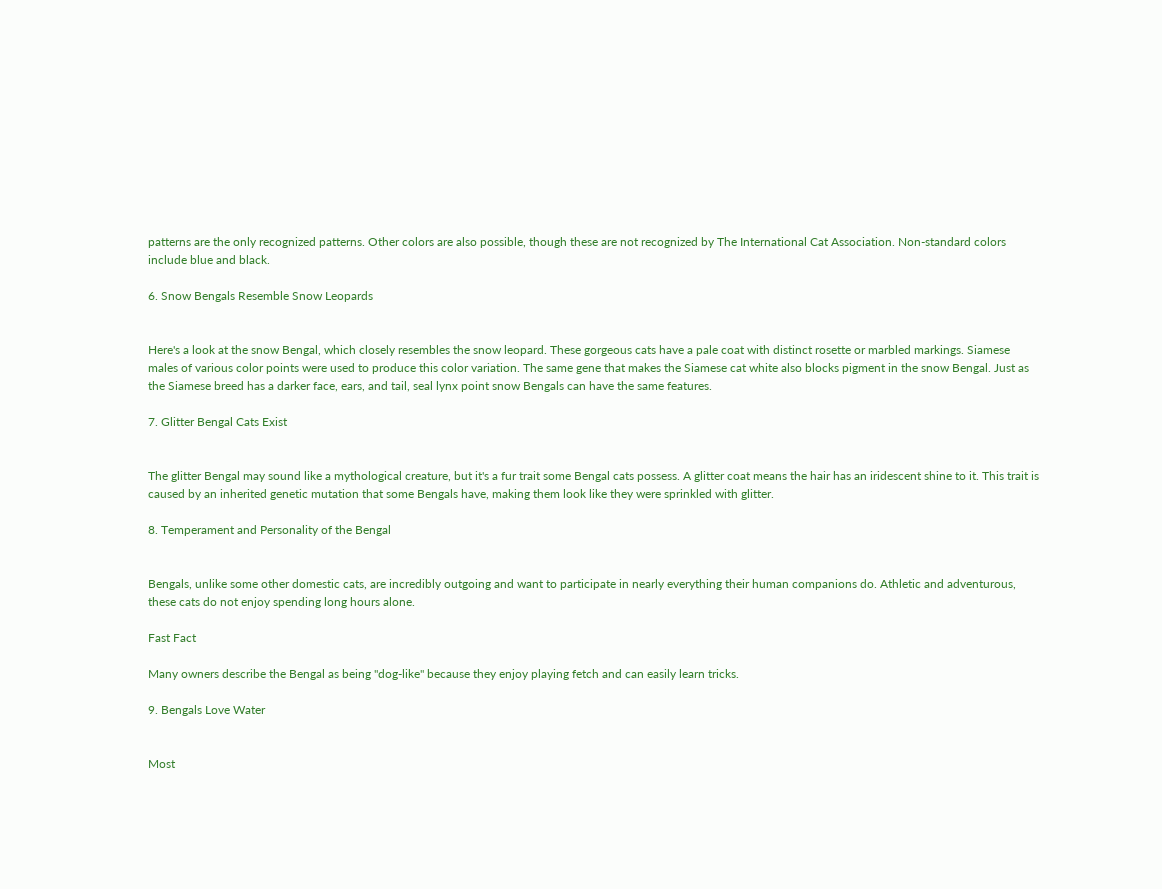patterns are the only recognized patterns. Other colors are also possible, though these are not recognized by The International Cat Association. Non-standard colors include blue and black.

6. Snow Bengals Resemble Snow Leopards


Here's a look at the snow Bengal, which closely resembles the snow leopard. These gorgeous cats have a pale coat with distinct rosette or marbled markings. Siamese males of various color points were used to produce this color variation. The same gene that makes the Siamese cat white also blocks pigment in the snow Bengal. Just as the Siamese breed has a darker face, ears, and tail, seal lynx point snow Bengals can have the same features.

7. Glitter Bengal Cats Exist


The glitter Bengal may sound like a mythological creature, but it's a fur trait some Bengal cats possess. A glitter coat means the hair has an iridescent shine to it. This trait is caused by an inherited genetic mutation that some Bengals have, making them look like they were sprinkled with glitter.

8. Temperament and Personality of the Bengal


Bengals, unlike some other domestic cats, are incredibly outgoing and want to participate in nearly everything their human companions do. Athletic and adventurous, these cats do not enjoy spending long hours alone.

Fast Fact

Many owners describe the Bengal as being "dog-like" because they enjoy playing fetch and can easily learn tricks.

9. Bengals Love Water


Most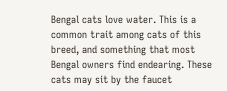Bengal cats love water. This is a common trait among cats of this breed, and something that most Bengal owners find endearing. These cats may sit by the faucet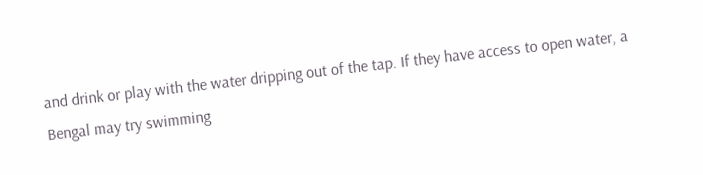and drink or play with the water dripping out of the tap. If they have access to open water, a Bengal may try swimming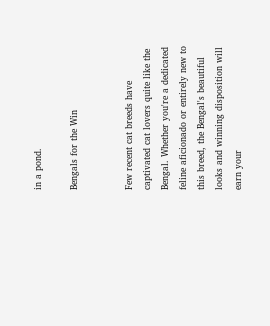in a pond.

Bengals for the Win


Few recent cat breeds have captivated cat lovers quite like the Bengal. Whether you're a dedicated feline aficionado or entirely new to this breed, the Bengal's beautiful looks and winning disposition will earn your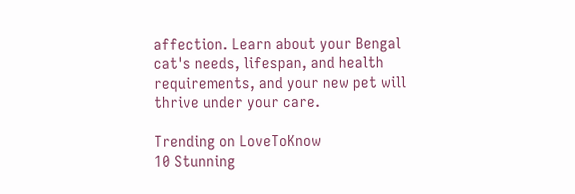affection. Learn about your Bengal cat's needs, lifespan, and health requirements, and your new pet will thrive under your care.

Trending on LoveToKnow
10 Stunning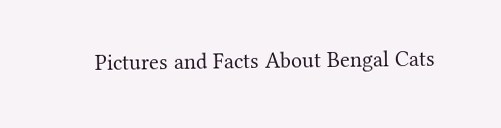Pictures and Facts About Bengal Cats